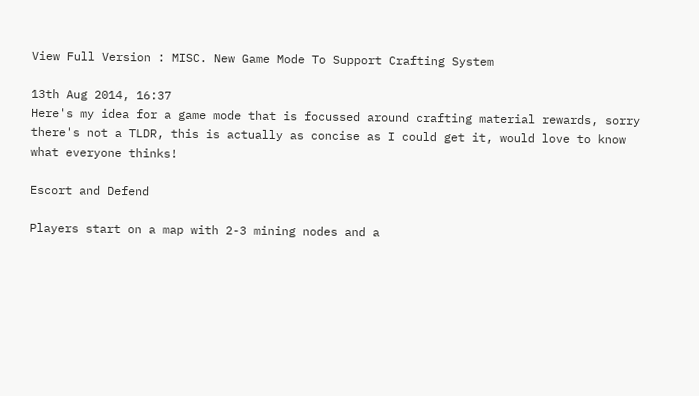View Full Version : MISC. New Game Mode To Support Crafting System

13th Aug 2014, 16:37
Here's my idea for a game mode that is focussed around crafting material rewards, sorry there's not a TLDR, this is actually as concise as I could get it, would love to know what everyone thinks!

Escort and Defend

Players start on a map with 2-3 mining nodes and a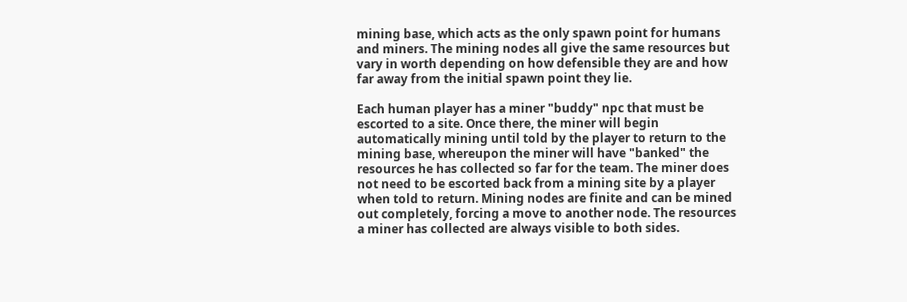mining base, which acts as the only spawn point for humans and miners. The mining nodes all give the same resources but vary in worth depending on how defensible they are and how far away from the initial spawn point they lie.

Each human player has a miner "buddy" npc that must be escorted to a site. Once there, the miner will begin automatically mining until told by the player to return to the mining base, whereupon the miner will have "banked" the resources he has collected so far for the team. The miner does not need to be escorted back from a mining site by a player when told to return. Mining nodes are finite and can be mined out completely, forcing a move to another node. The resources a miner has collected are always visible to both sides.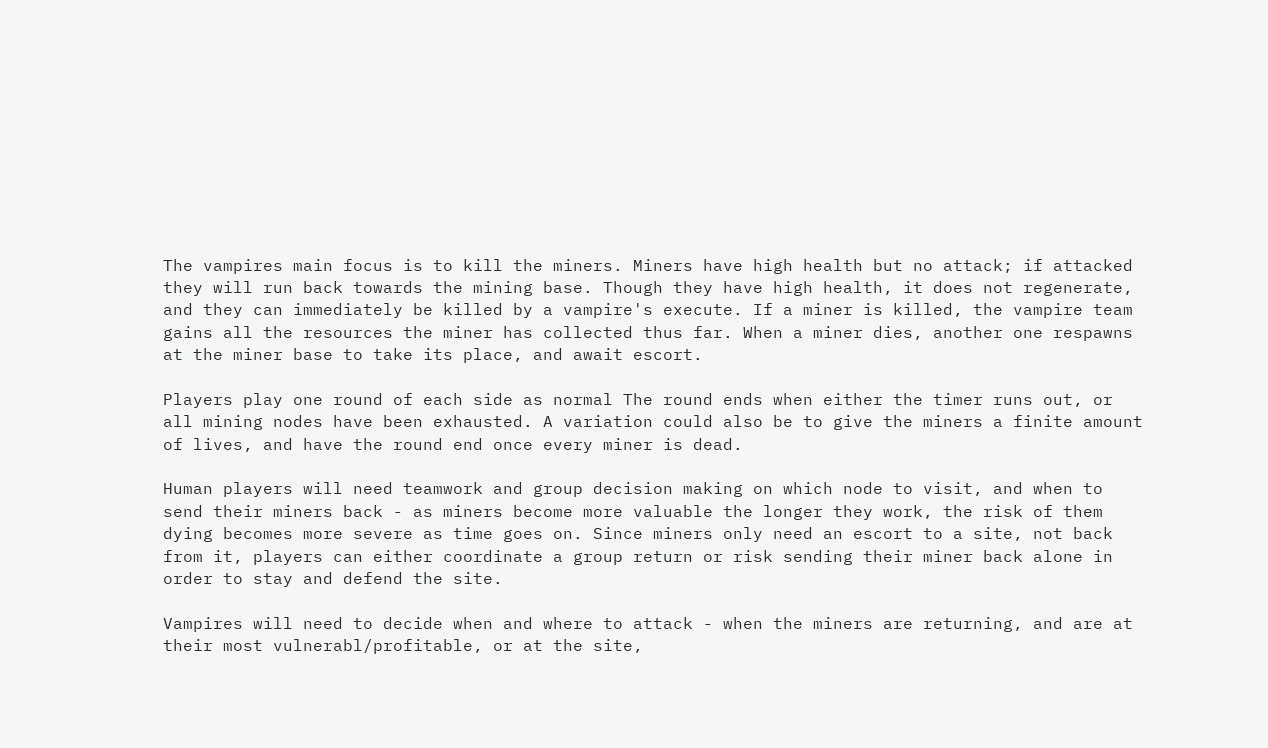The vampires main focus is to kill the miners. Miners have high health but no attack; if attacked they will run back towards the mining base. Though they have high health, it does not regenerate, and they can immediately be killed by a vampire's execute. If a miner is killed, the vampire team gains all the resources the miner has collected thus far. When a miner dies, another one respawns at the miner base to take its place, and await escort.

Players play one round of each side as normal The round ends when either the timer runs out, or all mining nodes have been exhausted. A variation could also be to give the miners a finite amount of lives, and have the round end once every miner is dead.

Human players will need teamwork and group decision making on which node to visit, and when to send their miners back - as miners become more valuable the longer they work, the risk of them dying becomes more severe as time goes on. Since miners only need an escort to a site, not back from it, players can either coordinate a group return or risk sending their miner back alone in order to stay and defend the site.

Vampires will need to decide when and where to attack - when the miners are returning, and are at their most vulnerabl/profitable, or at the site,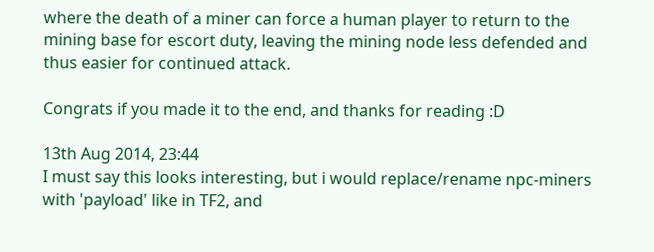where the death of a miner can force a human player to return to the mining base for escort duty, leaving the mining node less defended and thus easier for continued attack.

Congrats if you made it to the end, and thanks for reading :D

13th Aug 2014, 23:44
I must say this looks interesting, but i would replace/rename npc-miners with 'payload' like in TF2, and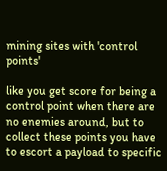mining sites with 'control points'

like you get score for being a control point when there are no enemies around, but to collect these points you have to escort a payload to specific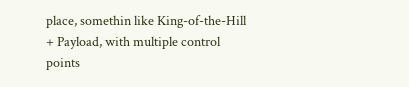place, somethin like King-of-the-Hill + Payload, with multiple control points